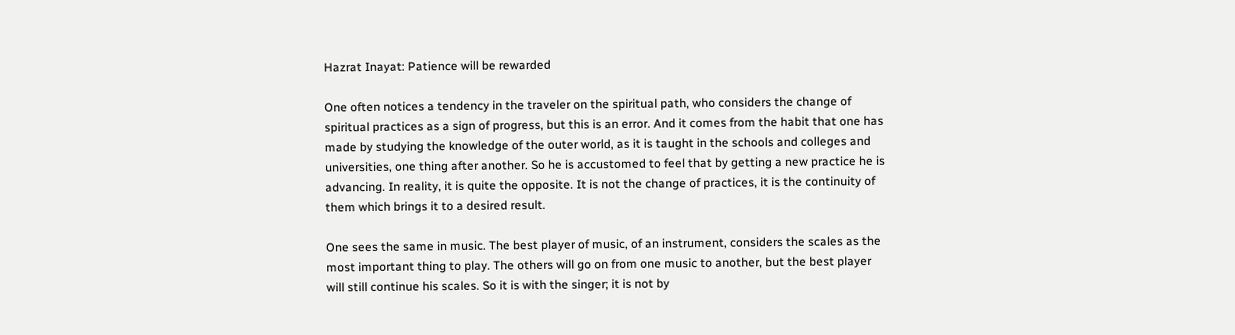Hazrat Inayat: Patience will be rewarded

One often notices a tendency in the traveler on the spiritual path, who considers the change of spiritual practices as a sign of progress, but this is an error. And it comes from the habit that one has made by studying the knowledge of the outer world, as it is taught in the schools and colleges and universities, one thing after another. So he is accustomed to feel that by getting a new practice he is advancing. In reality, it is quite the opposite. It is not the change of practices, it is the continuity of them which brings it to a desired result.

One sees the same in music. The best player of music, of an instrument, considers the scales as the most important thing to play. The others will go on from one music to another, but the best player will still continue his scales. So it is with the singer; it is not by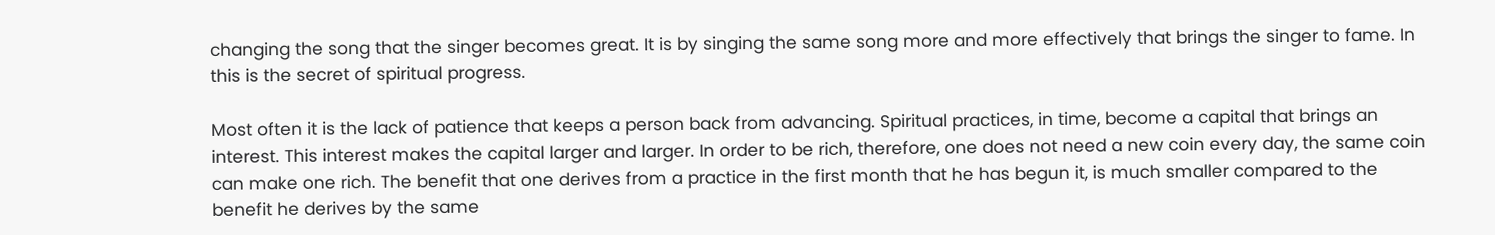changing the song that the singer becomes great. It is by singing the same song more and more effectively that brings the singer to fame. In this is the secret of spiritual progress.

Most often it is the lack of patience that keeps a person back from advancing. Spiritual practices, in time, become a capital that brings an interest. This interest makes the capital larger and larger. In order to be rich, therefore, one does not need a new coin every day, the same coin can make one rich. The benefit that one derives from a practice in the first month that he has begun it, is much smaller compared to the benefit he derives by the same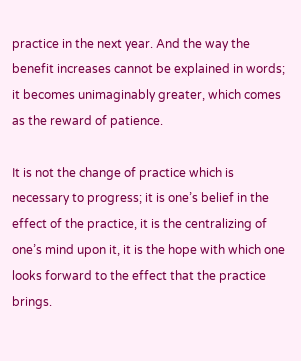practice in the next year. And the way the benefit increases cannot be explained in words; it becomes unimaginably greater, which comes as the reward of patience.

It is not the change of practice which is necessary to progress; it is one’s belief in the effect of the practice, it is the centralizing of one’s mind upon it, it is the hope with which one looks forward to the effect that the practice brings.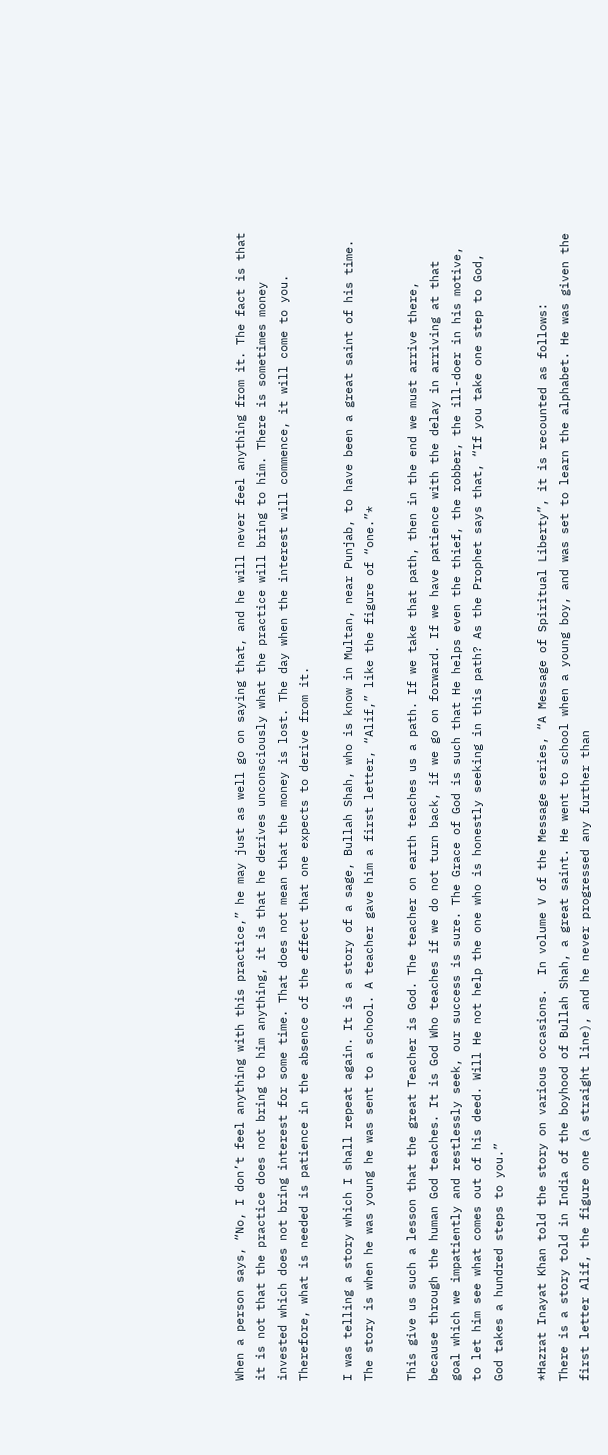When a person says, “No, I don’t feel anything with this practice,” he may just as well go on saying that, and he will never feel anything from it. The fact is that it is not that the practice does not bring to him anything, it is that he derives unconsciously what the practice will bring to him. There is sometimes money invested which does not bring interest for some time. That does not mean that the money is lost. The day when the interest will commence, it will come to you. Therefore, what is needed is patience in the absence of the effect that one expects to derive from it.

I was telling a story which I shall repeat again. It is a story of a sage, Bullah Shah, who is know in Multan, near Punjab, to have been a great saint of his time. The story is when he was young he was sent to a school. A teacher gave him a first letter, “Alif,” like the figure of “one.”*

This give us such a lesson that the great Teacher is God. The teacher on earth teaches us a path. If we take that path, then in the end we must arrive there, because through the human God teaches. It is God Who teaches if we do not turn back, if we go on forward. If we have patience with the delay in arriving at that goal which we impatiently and restlessly seek, our success is sure. The Grace of God is such that He helps even the thief, the robber, the ill-doer in his motive, to let him see what comes out of his deed. Will He not help the one who is honestly seeking in this path? As the Prophet says that, “If you take one step to God, God takes a hundred steps to you.”

*Hazrat Inayat Khan told the story on various occasions.  In volume V of the Message series, “A Message of Spiritual Liberty”, it is recounted as follows:
There is a story told in India of the boyhood of Bullah Shah, a great saint. He went to school when a young boy, and was set to learn the alphabet. He was given the first letter Alif, the figure one (a straight line), and he never progressed any further than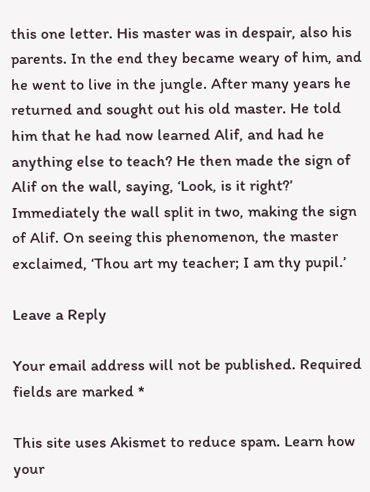this one letter. His master was in despair, also his parents. In the end they became weary of him, and he went to live in the jungle. After many years he returned and sought out his old master. He told him that he had now learned Alif, and had he anything else to teach? He then made the sign of Alif on the wall, saying, ‘Look, is it right?’ Immediately the wall split in two, making the sign of Alif. On seeing this phenomenon, the master exclaimed, ‘Thou art my teacher; I am thy pupil.’

Leave a Reply

Your email address will not be published. Required fields are marked *

This site uses Akismet to reduce spam. Learn how your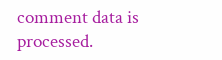comment data is processed.